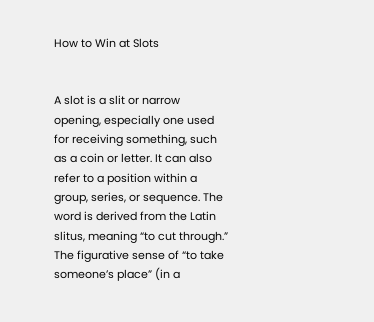How to Win at Slots


A slot is a slit or narrow opening, especially one used for receiving something, such as a coin or letter. It can also refer to a position within a group, series, or sequence. The word is derived from the Latin slitus, meaning “to cut through.” The figurative sense of “to take someone’s place” (in a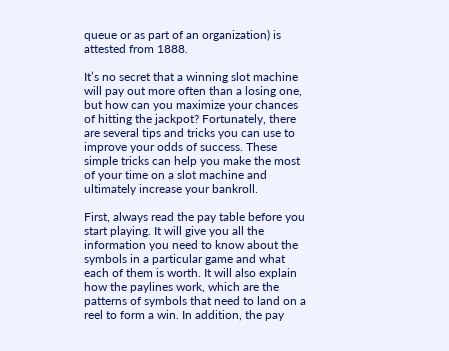queue or as part of an organization) is attested from 1888.

It’s no secret that a winning slot machine will pay out more often than a losing one, but how can you maximize your chances of hitting the jackpot? Fortunately, there are several tips and tricks you can use to improve your odds of success. These simple tricks can help you make the most of your time on a slot machine and ultimately increase your bankroll.

First, always read the pay table before you start playing. It will give you all the information you need to know about the symbols in a particular game and what each of them is worth. It will also explain how the paylines work, which are the patterns of symbols that need to land on a reel to form a win. In addition, the pay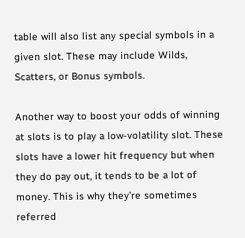table will also list any special symbols in a given slot. These may include Wilds, Scatters, or Bonus symbols.

Another way to boost your odds of winning at slots is to play a low-volatility slot. These slots have a lower hit frequency but when they do pay out, it tends to be a lot of money. This is why they’re sometimes referred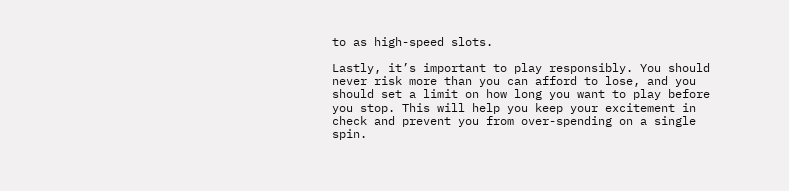to as high-speed slots.

Lastly, it’s important to play responsibly. You should never risk more than you can afford to lose, and you should set a limit on how long you want to play before you stop. This will help you keep your excitement in check and prevent you from over-spending on a single spin.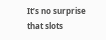It’s no surprise that slots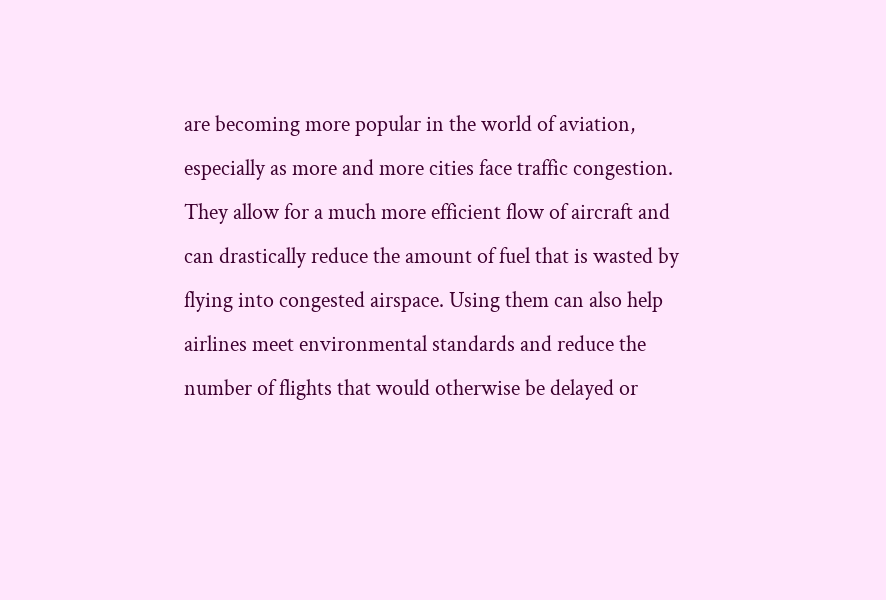are becoming more popular in the world of aviation, especially as more and more cities face traffic congestion. They allow for a much more efficient flow of aircraft and can drastically reduce the amount of fuel that is wasted by flying into congested airspace. Using them can also help airlines meet environmental standards and reduce the number of flights that would otherwise be delayed or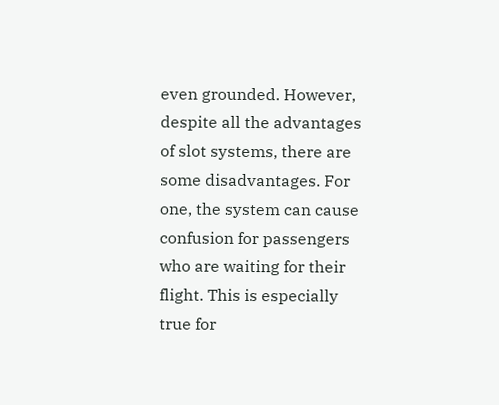even grounded. However, despite all the advantages of slot systems, there are some disadvantages. For one, the system can cause confusion for passengers who are waiting for their flight. This is especially true for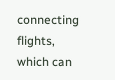connecting flights, which can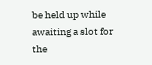be held up while awaiting a slot for the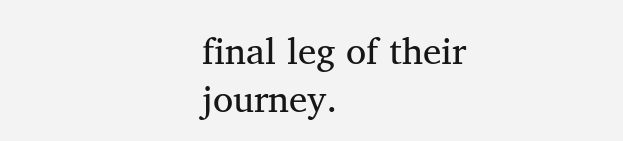final leg of their journey.